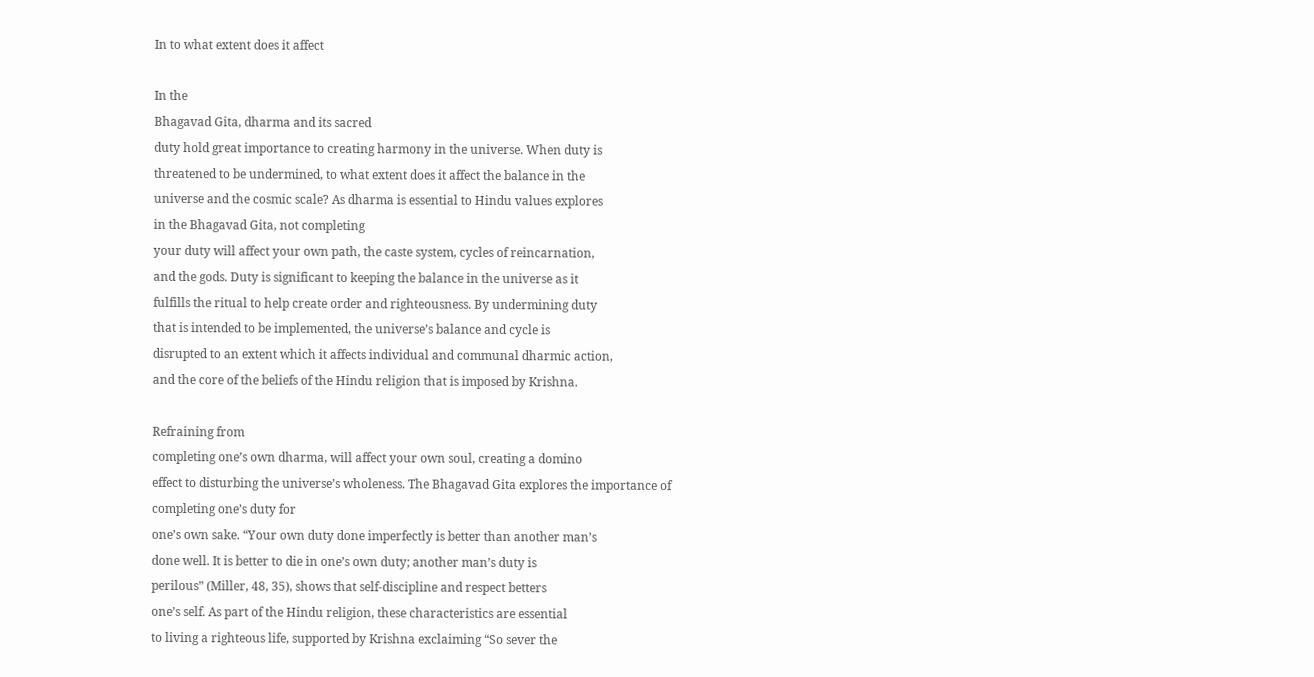In to what extent does it affect

In the
Bhagavad Gita, dharma and its sacred
duty hold great importance to creating harmony in the universe. When duty is
threatened to be undermined, to what extent does it affect the balance in the
universe and the cosmic scale? As dharma is essential to Hindu values explores
in the Bhagavad Gita, not completing
your duty will affect your own path, the caste system, cycles of reincarnation,
and the gods. Duty is significant to keeping the balance in the universe as it
fulfills the ritual to help create order and righteousness. By undermining duty
that is intended to be implemented, the universe’s balance and cycle is
disrupted to an extent which it affects individual and communal dharmic action,
and the core of the beliefs of the Hindu religion that is imposed by Krishna.

Refraining from
completing one’s own dharma, will affect your own soul, creating a domino
effect to disturbing the universe’s wholeness. The Bhagavad Gita explores the importance of completing one’s duty for
one’s own sake. “Your own duty done imperfectly is better than another man’s
done well. It is better to die in one’s own duty; another man’s duty is
perilous” (Miller, 48, 35), shows that self-discipline and respect betters
one’s self. As part of the Hindu religion, these characteristics are essential
to living a righteous life, supported by Krishna exclaiming “So sever the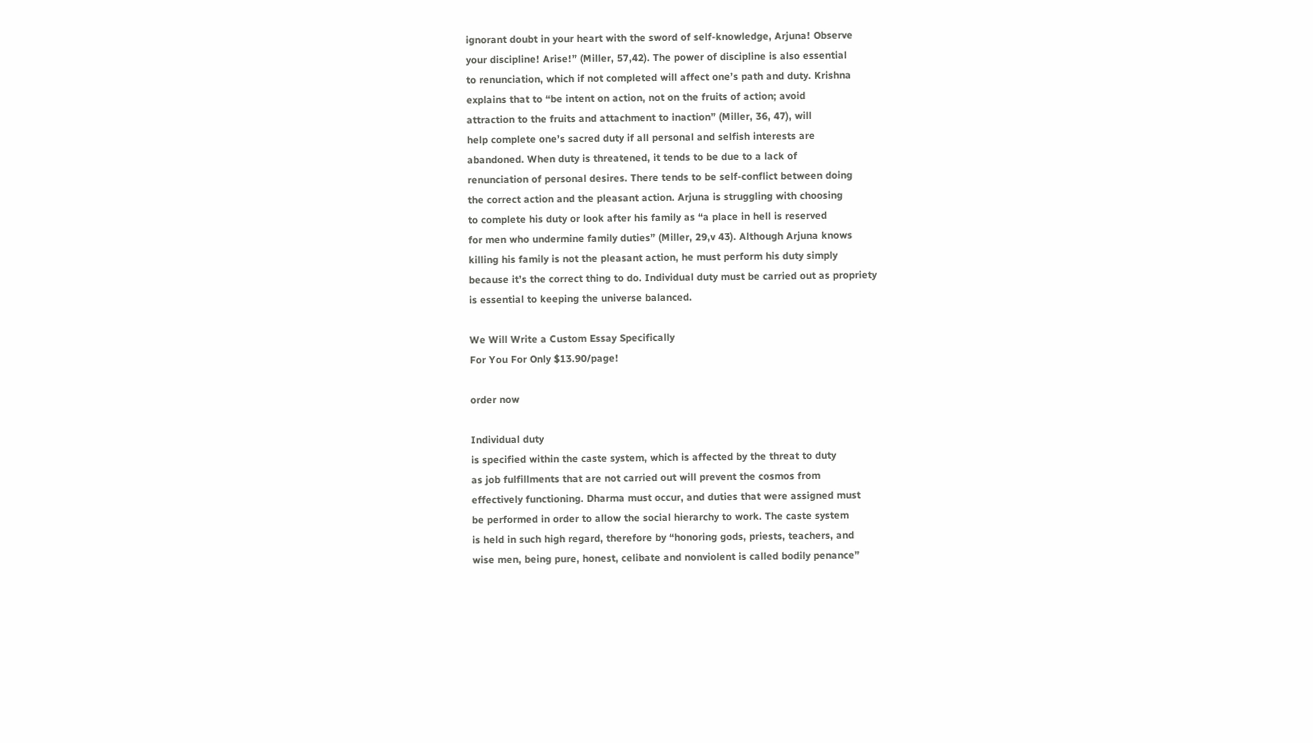ignorant doubt in your heart with the sword of self-knowledge, Arjuna! Observe
your discipline! Arise!” (Miller, 57,42). The power of discipline is also essential
to renunciation, which if not completed will affect one’s path and duty. Krishna
explains that to “be intent on action, not on the fruits of action; avoid
attraction to the fruits and attachment to inaction” (Miller, 36, 47), will
help complete one’s sacred duty if all personal and selfish interests are
abandoned. When duty is threatened, it tends to be due to a lack of
renunciation of personal desires. There tends to be self-conflict between doing
the correct action and the pleasant action. Arjuna is struggling with choosing
to complete his duty or look after his family as “a place in hell is reserved
for men who undermine family duties” (Miller, 29,v 43). Although Arjuna knows
killing his family is not the pleasant action, he must perform his duty simply
because it’s the correct thing to do. Individual duty must be carried out as propriety
is essential to keeping the universe balanced.

We Will Write a Custom Essay Specifically
For You For Only $13.90/page!

order now

Individual duty
is specified within the caste system, which is affected by the threat to duty
as job fulfillments that are not carried out will prevent the cosmos from
effectively functioning. Dharma must occur, and duties that were assigned must
be performed in order to allow the social hierarchy to work. The caste system
is held in such high regard, therefore by “honoring gods, priests, teachers, and
wise men, being pure, honest, celibate and nonviolent is called bodily penance”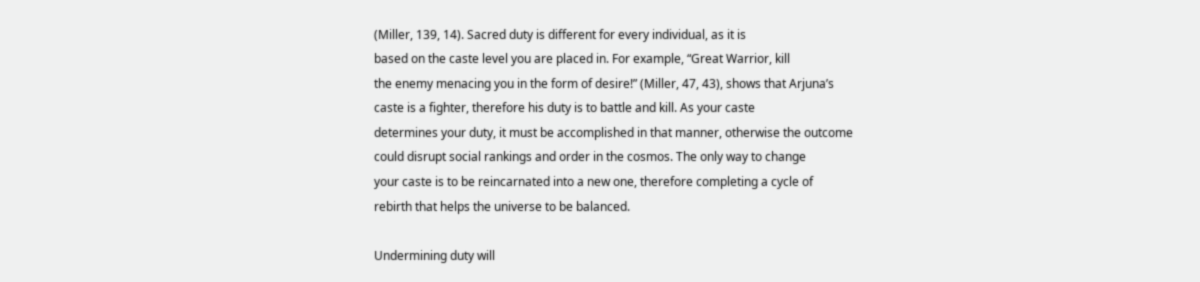(Miller, 139, 14). Sacred duty is different for every individual, as it is
based on the caste level you are placed in. For example, “Great Warrior, kill
the enemy menacing you in the form of desire!” (Miller, 47, 43), shows that Arjuna’s
caste is a fighter, therefore his duty is to battle and kill. As your caste
determines your duty, it must be accomplished in that manner, otherwise the outcome
could disrupt social rankings and order in the cosmos. The only way to change
your caste is to be reincarnated into a new one, therefore completing a cycle of
rebirth that helps the universe to be balanced.

Undermining duty will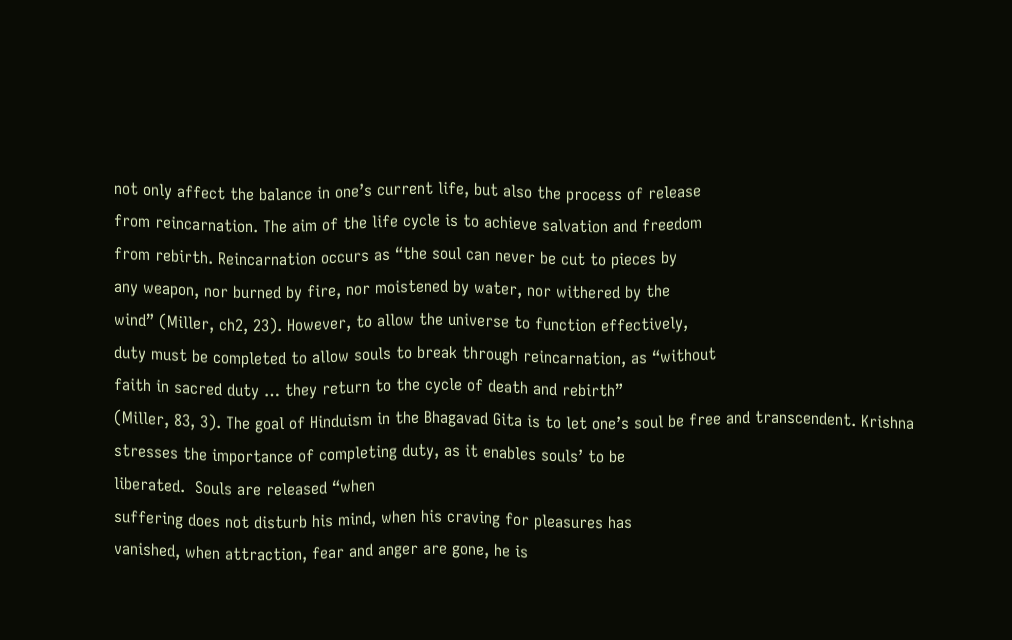not only affect the balance in one’s current life, but also the process of release
from reincarnation. The aim of the life cycle is to achieve salvation and freedom
from rebirth. Reincarnation occurs as “the soul can never be cut to pieces by
any weapon, nor burned by fire, nor moistened by water, nor withered by the
wind” (Miller, ch2, 23). However, to allow the universe to function effectively,
duty must be completed to allow souls to break through reincarnation, as “without
faith in sacred duty … they return to the cycle of death and rebirth”
(Miller, 83, 3). The goal of Hinduism in the Bhagavad Gita is to let one’s soul be free and transcendent. Krishna
stresses the importance of completing duty, as it enables souls’ to be
liberated.  Souls are released “when
suffering does not disturb his mind, when his craving for pleasures has
vanished, when attraction, fear and anger are gone, he is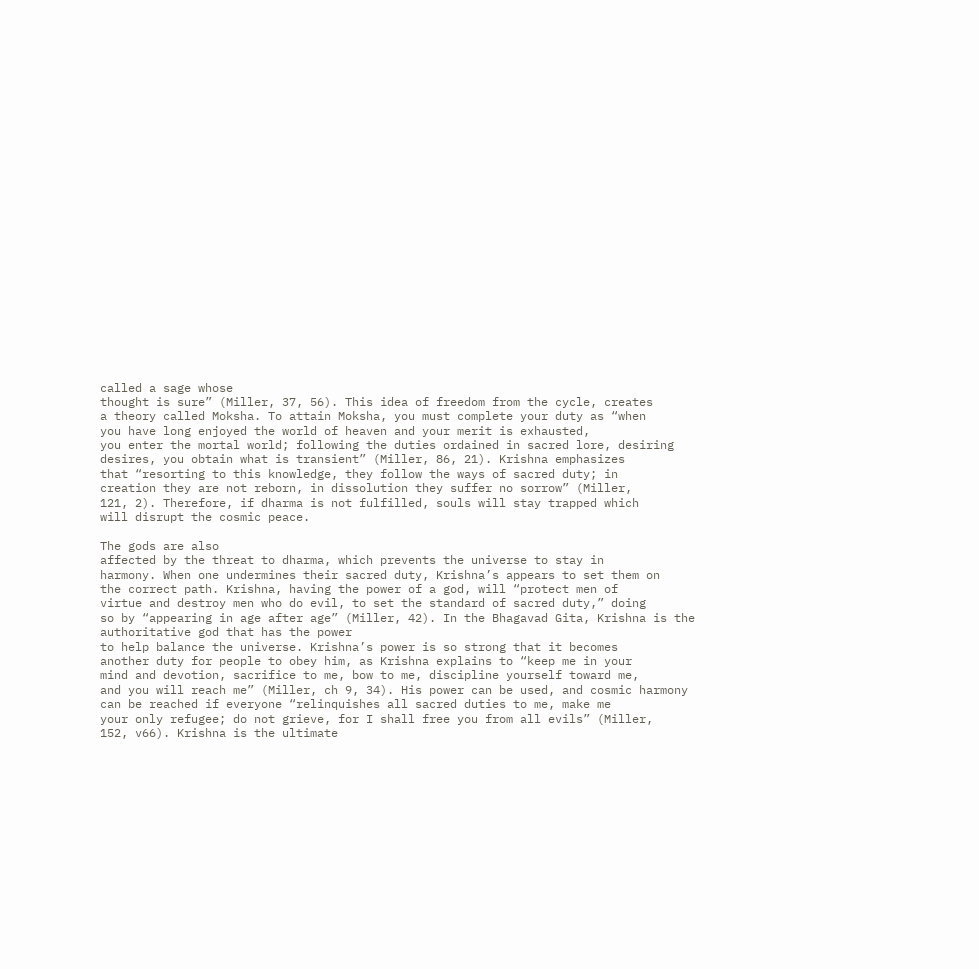called a sage whose
thought is sure” (Miller, 37, 56). This idea of freedom from the cycle, creates
a theory called Moksha. To attain Moksha, you must complete your duty as “when
you have long enjoyed the world of heaven and your merit is exhausted,
you enter the mortal world; following the duties ordained in sacred lore, desiring
desires, you obtain what is transient” (Miller, 86, 21). Krishna emphasizes
that “resorting to this knowledge, they follow the ways of sacred duty; in
creation they are not reborn, in dissolution they suffer no sorrow” (Miller,
121, 2). Therefore, if dharma is not fulfilled, souls will stay trapped which
will disrupt the cosmic peace.

The gods are also
affected by the threat to dharma, which prevents the universe to stay in
harmony. When one undermines their sacred duty, Krishna’s appears to set them on
the correct path. Krishna, having the power of a god, will “protect men of
virtue and destroy men who do evil, to set the standard of sacred duty,” doing
so by “appearing in age after age” (Miller, 42). In the Bhagavad Gita, Krishna is the authoritative god that has the power
to help balance the universe. Krishna’s power is so strong that it becomes
another duty for people to obey him, as Krishna explains to “keep me in your
mind and devotion, sacrifice to me, bow to me, discipline yourself toward me,
and you will reach me” (Miller, ch 9, 34). His power can be used, and cosmic harmony
can be reached if everyone “relinquishes all sacred duties to me, make me
your only refugee; do not grieve, for I shall free you from all evils” (Miller,
152, v66). Krishna is the ultimate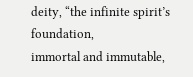deity, “the infinite spirit’s foundation,
immortal and immutable,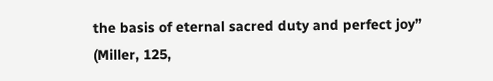the basis of eternal sacred duty and perfect joy”
(Miller, 125,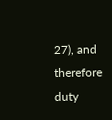27), and therefore duty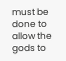must be done to allow the gods to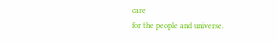care
for the people and universe.